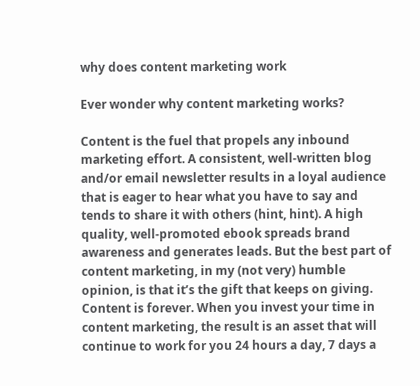why does content marketing work

Ever wonder why content marketing works?

Content is the fuel that propels any inbound marketing effort. A consistent, well-written blog and/or email newsletter results in a loyal audience that is eager to hear what you have to say and tends to share it with others (hint, hint). A high quality, well-promoted ebook spreads brand awareness and generates leads. But the best part of content marketing, in my (not very) humble opinion, is that it’s the gift that keeps on giving. Content is forever. When you invest your time in content marketing, the result is an asset that will continue to work for you 24 hours a day, 7 days a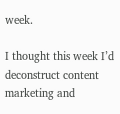week.

I thought this week I’d deconstruct content marketing and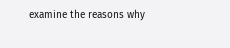examine the reasons why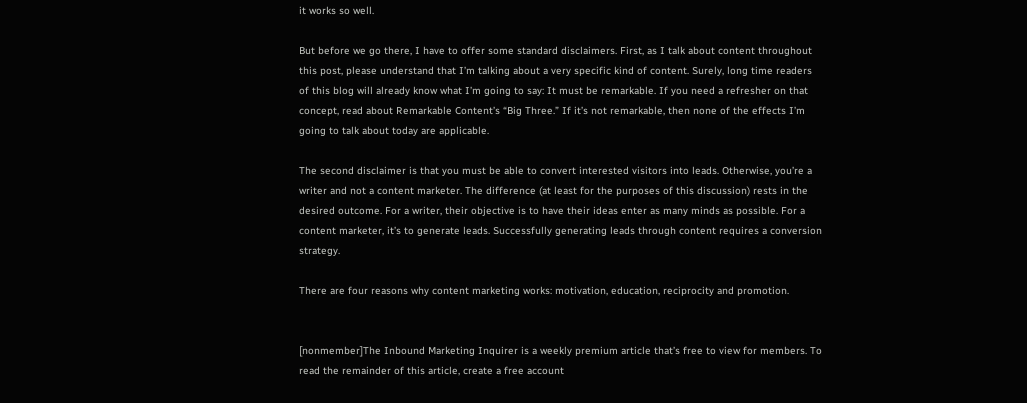it works so well.

But before we go there, I have to offer some standard disclaimers. First, as I talk about content throughout this post, please understand that I’m talking about a very specific kind of content. Surely, long time readers of this blog will already know what I’m going to say: It must be remarkable. If you need a refresher on that concept, read about Remarkable Content’s “Big Three.” If it’s not remarkable, then none of the effects I’m going to talk about today are applicable.

The second disclaimer is that you must be able to convert interested visitors into leads. Otherwise, you’re a writer and not a content marketer. The difference (at least for the purposes of this discussion) rests in the desired outcome. For a writer, their objective is to have their ideas enter as many minds as possible. For a content marketer, it’s to generate leads. Successfully generating leads through content requires a conversion strategy.

There are four reasons why content marketing works: motivation, education, reciprocity and promotion.


[nonmember]The Inbound Marketing Inquirer is a weekly premium article that’s free to view for members. To read the remainder of this article, create a free account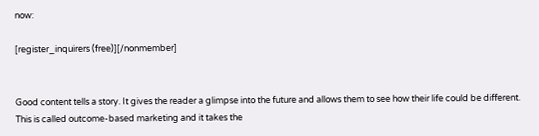now:

[register_inquirers (free)][/nonmember]


Good content tells a story. It gives the reader a glimpse into the future and allows them to see how their life could be different. This is called outcome-based marketing and it takes the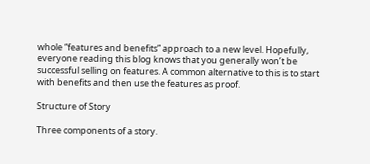whole “features and benefits” approach to a new level. Hopefully, everyone reading this blog knows that you generally won’t be successful selling on features. A common alternative to this is to start with benefits and then use the features as proof.

Structure of Story

Three components of a story.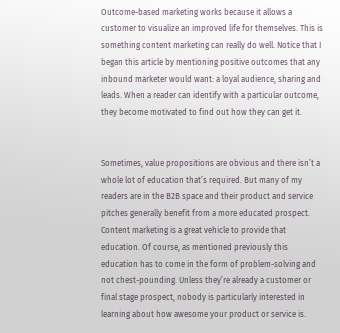Outcome-based marketing works because it allows a customer to visualize an improved life for themselves. This is something content marketing can really do well. Notice that I began this article by mentioning positive outcomes that any inbound marketer would want: a loyal audience, sharing and leads. When a reader can identify with a particular outcome, they become motivated to find out how they can get it.


Sometimes, value propositions are obvious and there isn’t a whole lot of education that’s required. But many of my readers are in the B2B space and their product and service pitches generally benefit from a more educated prospect. Content marketing is a great vehicle to provide that education. Of course, as mentioned previously this education has to come in the form of problem-solving and not chest-pounding. Unless they’re already a customer or final stage prospect, nobody is particularly interested in learning about how awesome your product or service is.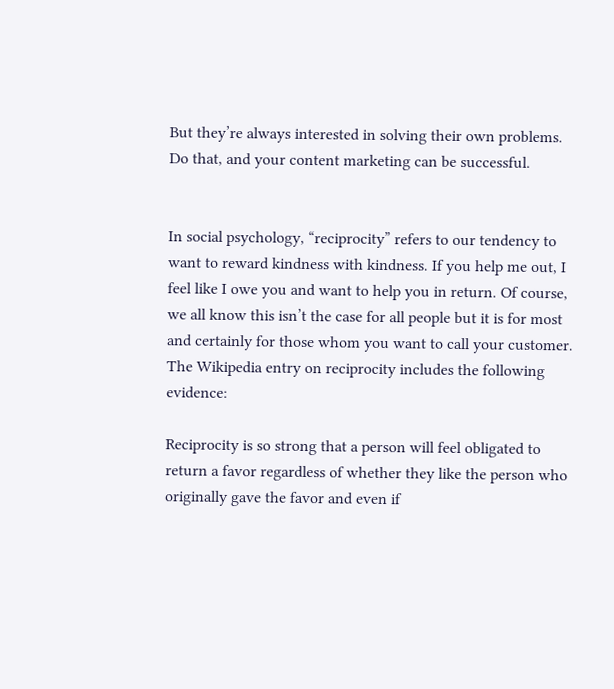But they’re always interested in solving their own problems. Do that, and your content marketing can be successful.


In social psychology, “reciprocity” refers to our tendency to want to reward kindness with kindness. If you help me out, I feel like I owe you and want to help you in return. Of course, we all know this isn’t the case for all people but it is for most and certainly for those whom you want to call your customer. The Wikipedia entry on reciprocity includes the following evidence:

Reciprocity is so strong that a person will feel obligated to return a favor regardless of whether they like the person who originally gave the favor and even if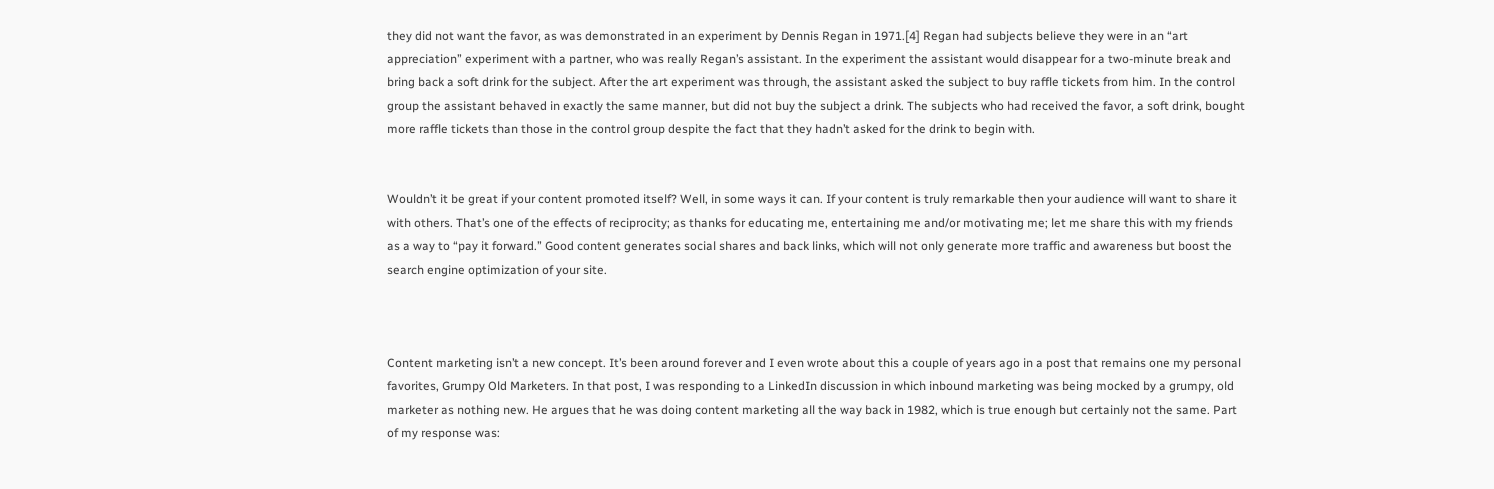they did not want the favor, as was demonstrated in an experiment by Dennis Regan in 1971.[4] Regan had subjects believe they were in an “art appreciation” experiment with a partner, who was really Regan’s assistant. In the experiment the assistant would disappear for a two-minute break and bring back a soft drink for the subject. After the art experiment was through, the assistant asked the subject to buy raffle tickets from him. In the control group the assistant behaved in exactly the same manner, but did not buy the subject a drink. The subjects who had received the favor, a soft drink, bought more raffle tickets than those in the control group despite the fact that they hadn’t asked for the drink to begin with.


Wouldn’t it be great if your content promoted itself? Well, in some ways it can. If your content is truly remarkable then your audience will want to share it with others. That’s one of the effects of reciprocity; as thanks for educating me, entertaining me and/or motivating me; let me share this with my friends as a way to “pay it forward.” Good content generates social shares and back links, which will not only generate more traffic and awareness but boost the search engine optimization of your site.



Content marketing isn’t a new concept. It’s been around forever and I even wrote about this a couple of years ago in a post that remains one my personal favorites, Grumpy Old Marketers. In that post, I was responding to a LinkedIn discussion in which inbound marketing was being mocked by a grumpy, old marketer as nothing new. He argues that he was doing content marketing all the way back in 1982, which is true enough but certainly not the same. Part of my response was: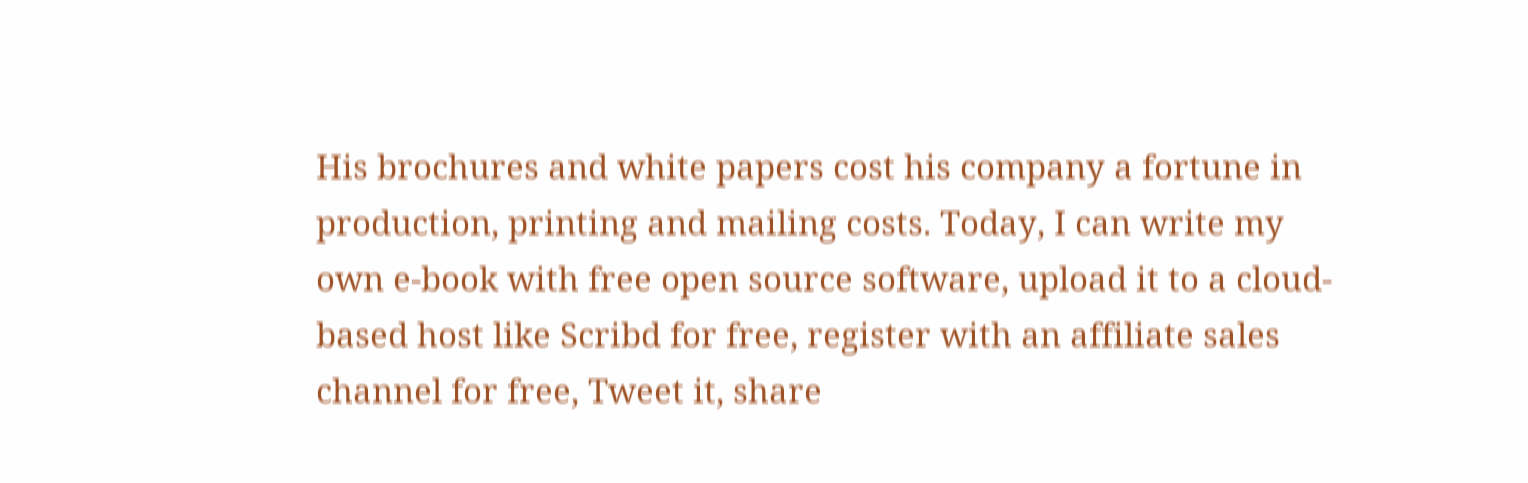His brochures and white papers cost his company a fortune in production, printing and mailing costs. Today, I can write my own e-book with free open source software, upload it to a cloud-based host like Scribd for free, register with an affiliate sales channel for free, Tweet it, share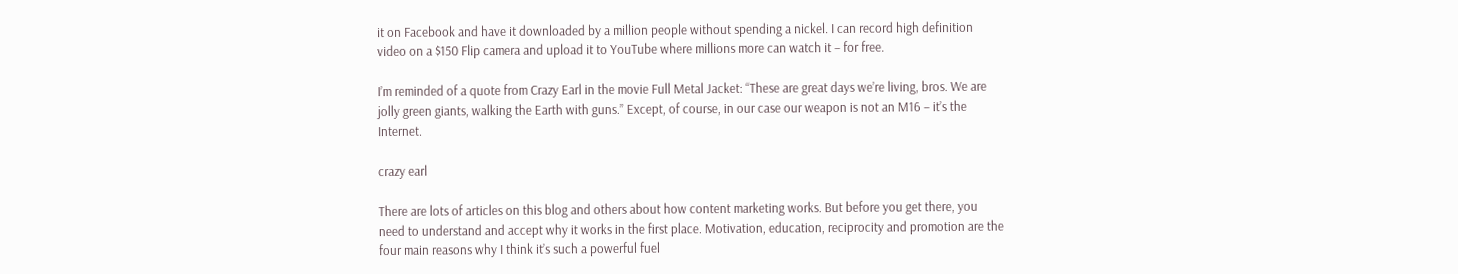it on Facebook and have it downloaded by a million people without spending a nickel. I can record high definition video on a $150 Flip camera and upload it to YouTube where millions more can watch it – for free.

I’m reminded of a quote from Crazy Earl in the movie Full Metal Jacket: “These are great days we’re living, bros. We are jolly green giants, walking the Earth with guns.” Except, of course, in our case our weapon is not an M16 – it’s the Internet.

crazy earl

There are lots of articles on this blog and others about how content marketing works. But before you get there, you need to understand and accept why it works in the first place. Motivation, education, reciprocity and promotion are the four main reasons why I think it’s such a powerful fuel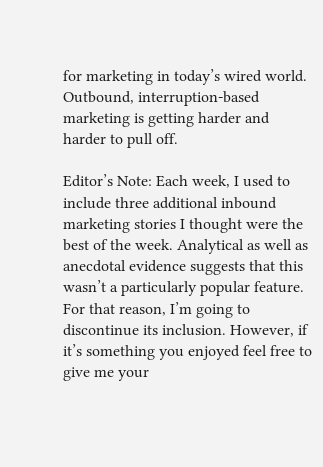for marketing in today’s wired world. Outbound, interruption-based marketing is getting harder and harder to pull off.

Editor’s Note: Each week, I used to include three additional inbound marketing stories I thought were the best of the week. Analytical as well as anecdotal evidence suggests that this wasn’t a particularly popular feature. For that reason, I’m going to discontinue its inclusion. However, if it’s something you enjoyed feel free to give me your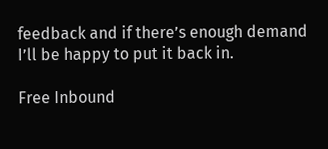feedback and if there’s enough demand I’ll be happy to put it back in.

Free Inbound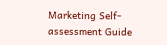Marketing Self-assessment Guide